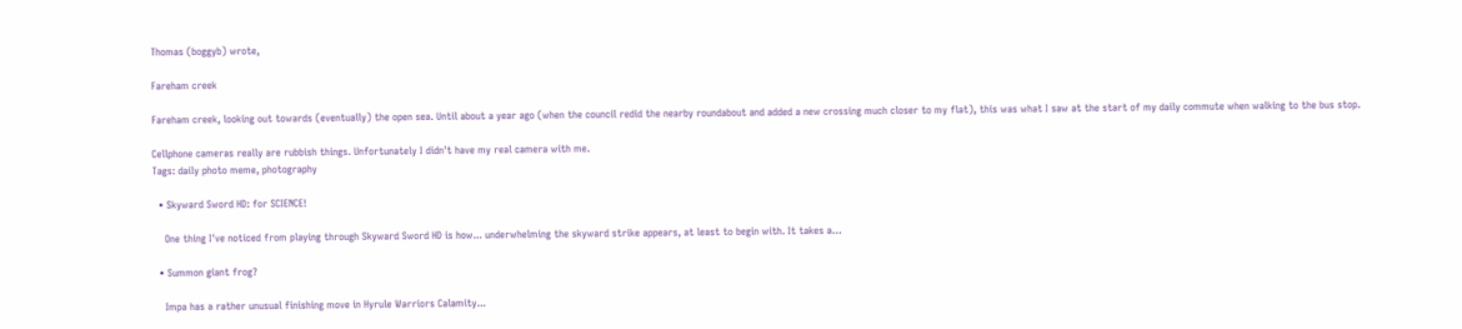Thomas (boggyb) wrote,

Fareham creek

Fareham creek, looking out towards (eventually) the open sea. Until about a year ago (when the council redid the nearby roundabout and added a new crossing much closer to my flat), this was what I saw at the start of my daily commute when walking to the bus stop.

Cellphone cameras really are rubbish things. Unfortunately I didn't have my real camera with me.
Tags: daily photo meme, photography

  • Skyward Sword HD: for SCIENCE!

    One thing I've noticed from playing through Skyward Sword HD is how... underwhelming the skyward strike appears, at least to begin with. It takes a…

  • Summon giant frog?

    Impa has a rather unusual finishing move in Hyrule Warriors Calamity...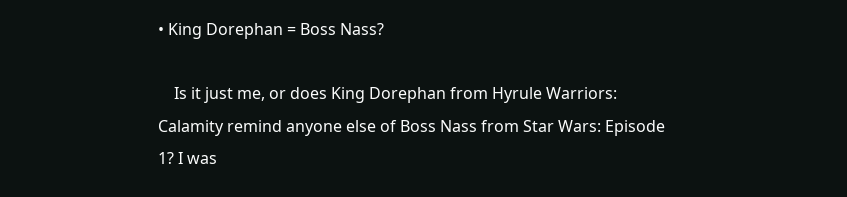• King Dorephan = Boss Nass?

    Is it just me, or does King Dorephan from Hyrule Warriors: Calamity remind anyone else of Boss Nass from Star Wars: Episode 1? I was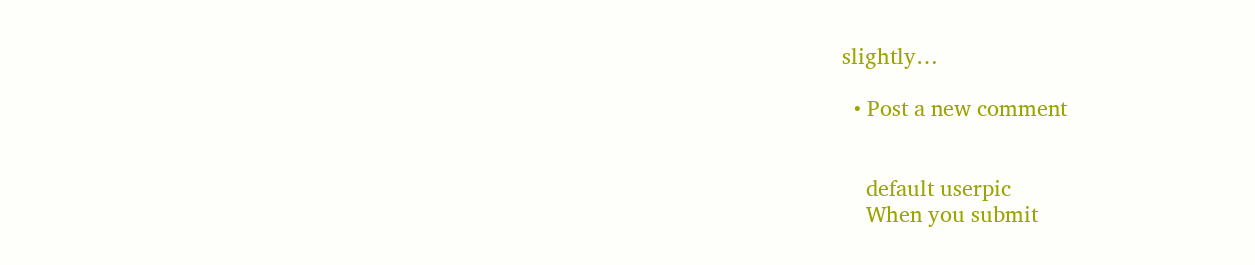slightly…

  • Post a new comment


    default userpic
    When you submit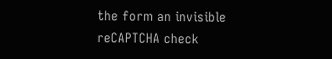the form an invisible reCAPTCHA check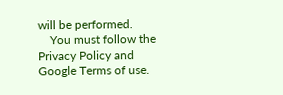will be performed.
    You must follow the Privacy Policy and Google Terms of use.